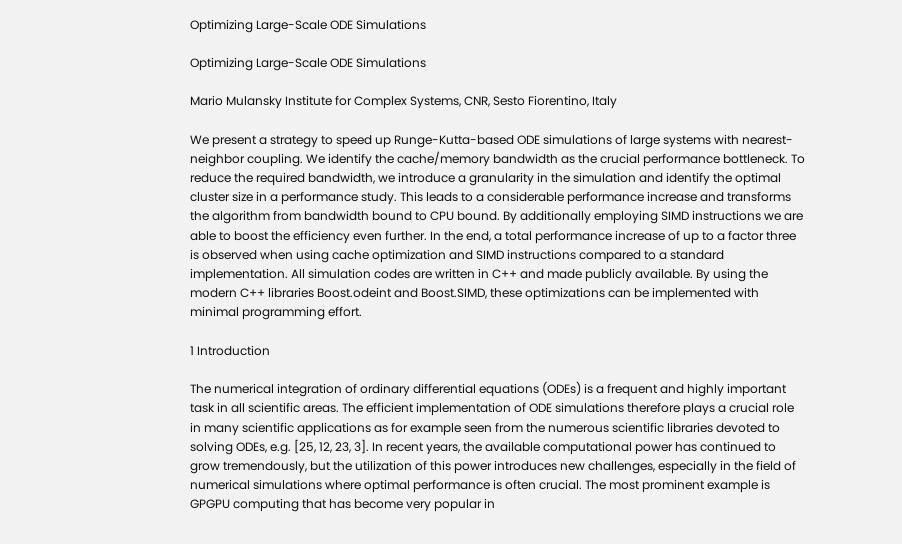Optimizing Large-Scale ODE Simulations

Optimizing Large-Scale ODE Simulations

Mario Mulansky Institute for Complex Systems, CNR, Sesto Fiorentino, Italy

We present a strategy to speed up Runge-Kutta-based ODE simulations of large systems with nearest-neighbor coupling. We identify the cache/memory bandwidth as the crucial performance bottleneck. To reduce the required bandwidth, we introduce a granularity in the simulation and identify the optimal cluster size in a performance study. This leads to a considerable performance increase and transforms the algorithm from bandwidth bound to CPU bound. By additionally employing SIMD instructions we are able to boost the efficiency even further. In the end, a total performance increase of up to a factor three is observed when using cache optimization and SIMD instructions compared to a standard implementation. All simulation codes are written in C++ and made publicly available. By using the modern C++ libraries Boost.odeint and Boost.SIMD, these optimizations can be implemented with minimal programming effort.

1 Introduction

The numerical integration of ordinary differential equations (ODEs) is a frequent and highly important task in all scientific areas. The efficient implementation of ODE simulations therefore plays a crucial role in many scientific applications as for example seen from the numerous scientific libraries devoted to solving ODEs, e.g. [25, 12, 23, 3]. In recent years, the available computational power has continued to grow tremendously, but the utilization of this power introduces new challenges, especially in the field of numerical simulations where optimal performance is often crucial. The most prominent example is GPGPU computing that has become very popular in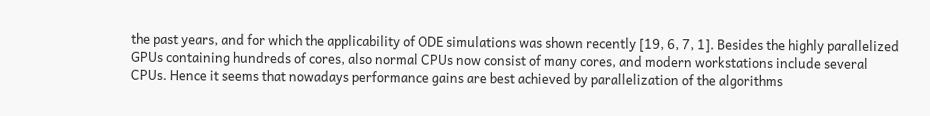the past years, and for which the applicability of ODE simulations was shown recently [19, 6, 7, 1]. Besides the highly parallelized GPUs containing hundreds of cores, also normal CPUs now consist of many cores, and modern workstations include several CPUs. Hence it seems that nowadays performance gains are best achieved by parallelization of the algorithms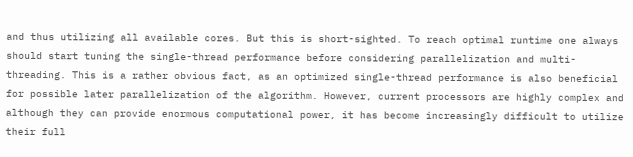and thus utilizing all available cores. But this is short-sighted. To reach optimal runtime one always should start tuning the single-thread performance before considering parallelization and multi-threading. This is a rather obvious fact, as an optimized single-thread performance is also beneficial for possible later parallelization of the algorithm. However, current processors are highly complex and although they can provide enormous computational power, it has become increasingly difficult to utilize their full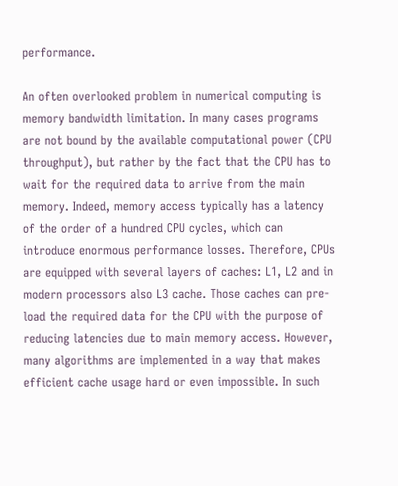performance.

An often overlooked problem in numerical computing is memory bandwidth limitation. In many cases programs are not bound by the available computational power (CPU throughput), but rather by the fact that the CPU has to wait for the required data to arrive from the main memory. Indeed, memory access typically has a latency of the order of a hundred CPU cycles, which can introduce enormous performance losses. Therefore, CPUs are equipped with several layers of caches: L1, L2 and in modern processors also L3 cache. Those caches can pre-load the required data for the CPU with the purpose of reducing latencies due to main memory access. However, many algorithms are implemented in a way that makes efficient cache usage hard or even impossible. In such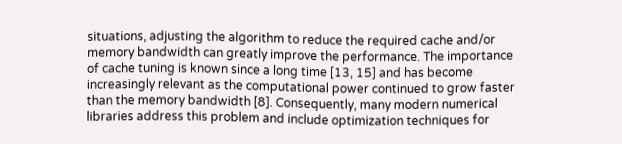situations, adjusting the algorithm to reduce the required cache and/or memory bandwidth can greatly improve the performance. The importance of cache tuning is known since a long time [13, 15] and has become increasingly relevant as the computational power continued to grow faster than the memory bandwidth [8]. Consequently, many modern numerical libraries address this problem and include optimization techniques for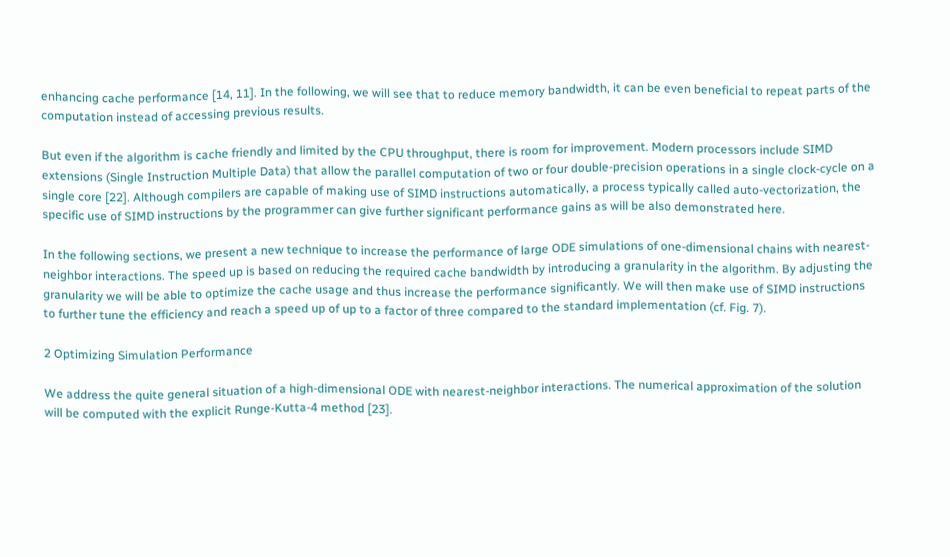enhancing cache performance [14, 11]. In the following, we will see that to reduce memory bandwidth, it can be even beneficial to repeat parts of the computation instead of accessing previous results.

But even if the algorithm is cache friendly and limited by the CPU throughput, there is room for improvement. Modern processors include SIMD extensions (Single Instruction Multiple Data) that allow the parallel computation of two or four double-precision operations in a single clock-cycle on a single core [22]. Although compilers are capable of making use of SIMD instructions automatically, a process typically called auto-vectorization, the specific use of SIMD instructions by the programmer can give further significant performance gains as will be also demonstrated here.

In the following sections, we present a new technique to increase the performance of large ODE simulations of one-dimensional chains with nearest-neighbor interactions. The speed up is based on reducing the required cache bandwidth by introducing a granularity in the algorithm. By adjusting the granularity we will be able to optimize the cache usage and thus increase the performance significantly. We will then make use of SIMD instructions to further tune the efficiency and reach a speed up of up to a factor of three compared to the standard implementation (cf. Fig. 7).

2 Optimizing Simulation Performance

We address the quite general situation of a high-dimensional ODE with nearest-neighbor interactions. The numerical approximation of the solution will be computed with the explicit Runge-Kutta-4 method [23].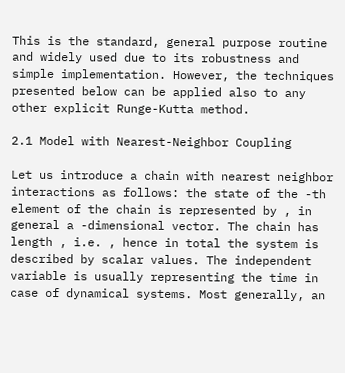This is the standard, general purpose routine and widely used due to its robustness and simple implementation. However, the techniques presented below can be applied also to any other explicit Runge-Kutta method.

2.1 Model with Nearest-Neighbor Coupling

Let us introduce a chain with nearest neighbor interactions as follows: the state of the -th element of the chain is represented by , in general a -dimensional vector. The chain has length , i.e. , hence in total the system is described by scalar values. The independent variable is usually representing the time in case of dynamical systems. Most generally, an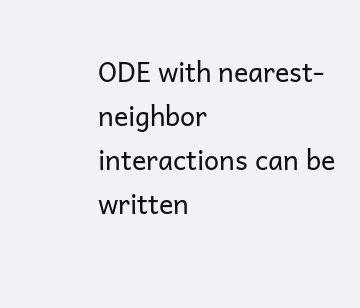ODE with nearest-neighbor interactions can be written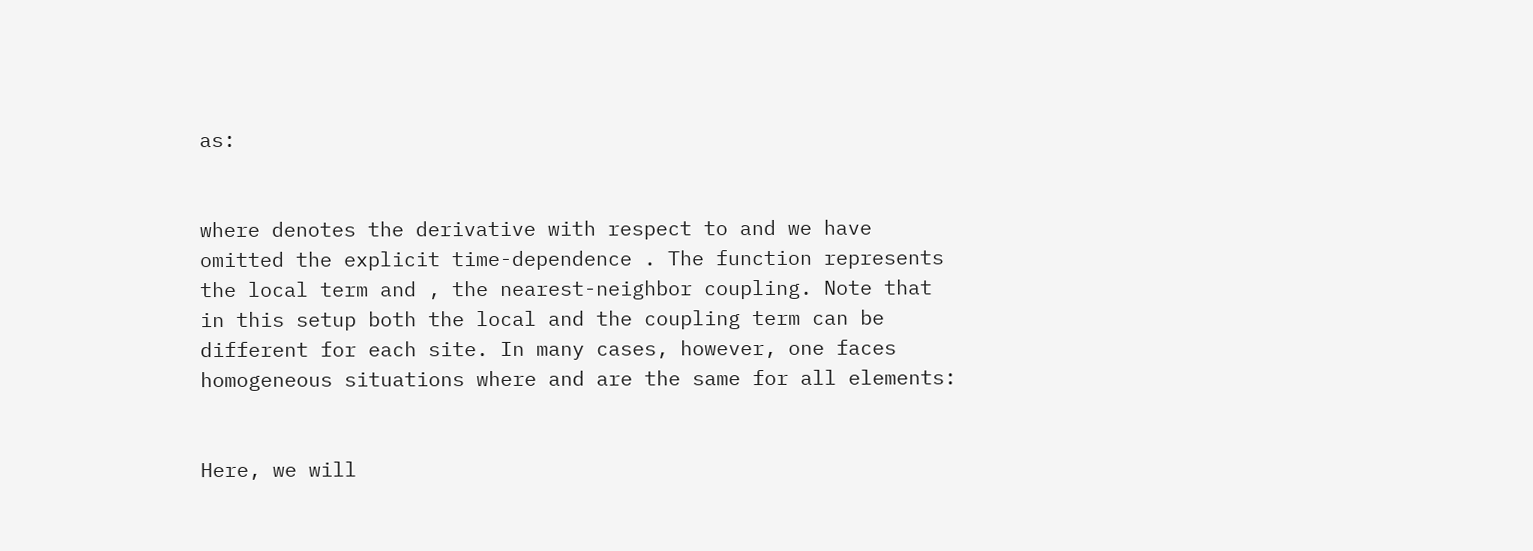as:


where denotes the derivative with respect to and we have omitted the explicit time-dependence . The function represents the local term and , the nearest-neighbor coupling. Note that in this setup both the local and the coupling term can be different for each site. In many cases, however, one faces homogeneous situations where and are the same for all elements:


Here, we will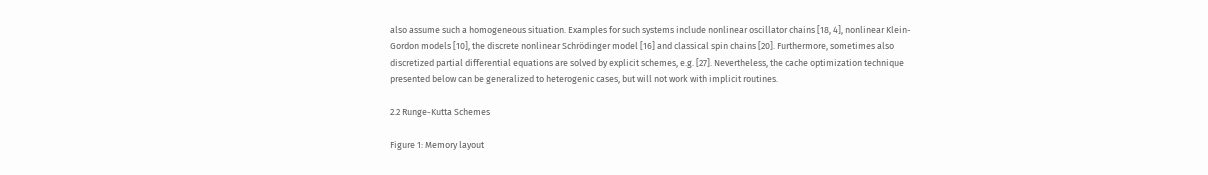also assume such a homogeneous situation. Examples for such systems include nonlinear oscillator chains [18, 4], nonlinear Klein-Gordon models [10], the discrete nonlinear Schrödinger model [16] and classical spin chains [20]. Furthermore, sometimes also discretized partial differential equations are solved by explicit schemes, e.g. [27]. Nevertheless, the cache optimization technique presented below can be generalized to heterogenic cases, but will not work with implicit routines.

2.2 Runge-Kutta Schemes

Figure 1: Memory layout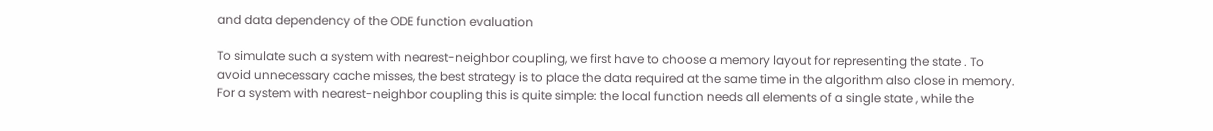and data dependency of the ODE function evaluation

To simulate such a system with nearest-neighbor coupling, we first have to choose a memory layout for representing the state . To avoid unnecessary cache misses, the best strategy is to place the data required at the same time in the algorithm also close in memory. For a system with nearest-neighbor coupling this is quite simple: the local function needs all elements of a single state , while the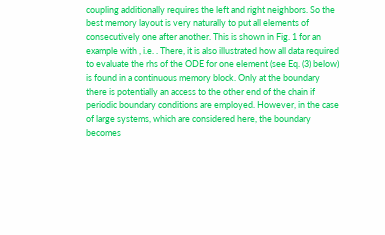coupling additionally requires the left and right neighbors. So the best memory layout is very naturally to put all elements of consecutively one after another. This is shown in Fig. 1 for an example with , i.e. . There, it is also illustrated how all data required to evaluate the rhs of the ODE for one element (see Eq. (3) below) is found in a continuous memory block. Only at the boundary there is potentially an access to the other end of the chain if periodic boundary conditions are employed. However, in the case of large systems, which are considered here, the boundary becomes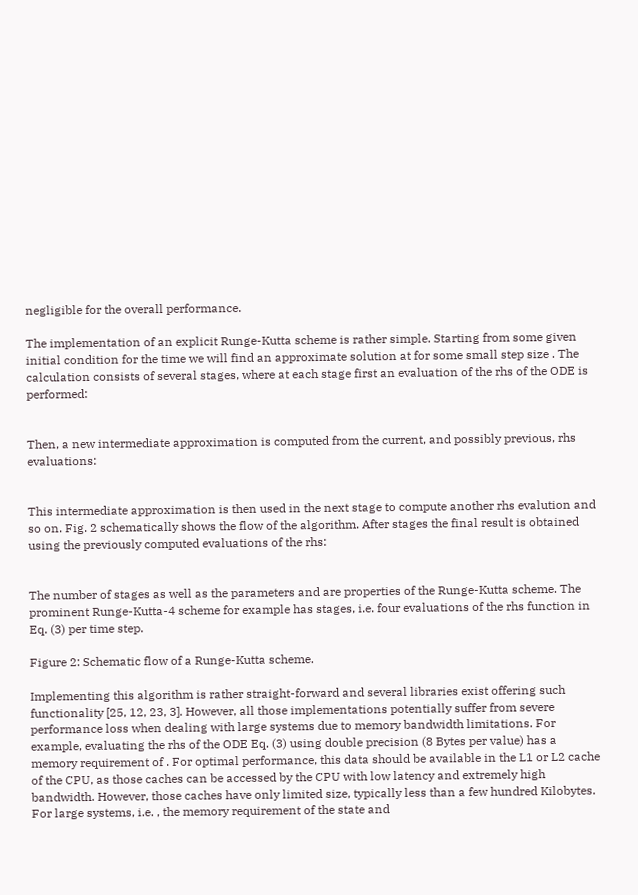negligible for the overall performance.

The implementation of an explicit Runge-Kutta scheme is rather simple. Starting from some given initial condition for the time we will find an approximate solution at for some small step size . The calculation consists of several stages, where at each stage first an evaluation of the rhs of the ODE is performed:


Then, a new intermediate approximation is computed from the current, and possibly previous, rhs evaluations:


This intermediate approximation is then used in the next stage to compute another rhs evalution and so on. Fig. 2 schematically shows the flow of the algorithm. After stages the final result is obtained using the previously computed evaluations of the rhs:


The number of stages as well as the parameters and are properties of the Runge-Kutta scheme. The prominent Runge-Kutta-4 scheme for example has stages, i.e. four evaluations of the rhs function in Eq. (3) per time step.

Figure 2: Schematic flow of a Runge-Kutta scheme.

Implementing this algorithm is rather straight-forward and several libraries exist offering such functionality [25, 12, 23, 3]. However, all those implementations potentially suffer from severe performance loss when dealing with large systems due to memory bandwidth limitations. For example, evaluating the rhs of the ODE Eq. (3) using double precision (8 Bytes per value) has a memory requirement of . For optimal performance, this data should be available in the L1 or L2 cache of the CPU, as those caches can be accessed by the CPU with low latency and extremely high bandwidth. However, those caches have only limited size, typically less than a few hundred Kilobytes. For large systems, i.e. , the memory requirement of the state and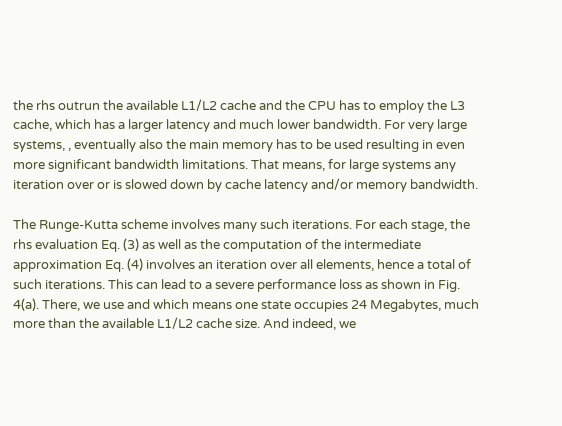the rhs outrun the available L1/L2 cache and the CPU has to employ the L3 cache, which has a larger latency and much lower bandwidth. For very large systems, , eventually also the main memory has to be used resulting in even more significant bandwidth limitations. That means, for large systems any iteration over or is slowed down by cache latency and/or memory bandwidth.

The Runge-Kutta scheme involves many such iterations. For each stage, the rhs evaluation Eq. (3) as well as the computation of the intermediate approximation Eq. (4) involves an iteration over all elements, hence a total of such iterations. This can lead to a severe performance loss as shown in Fig. 4(a). There, we use and which means one state occupies 24 Megabytes, much more than the available L1/L2 cache size. And indeed, we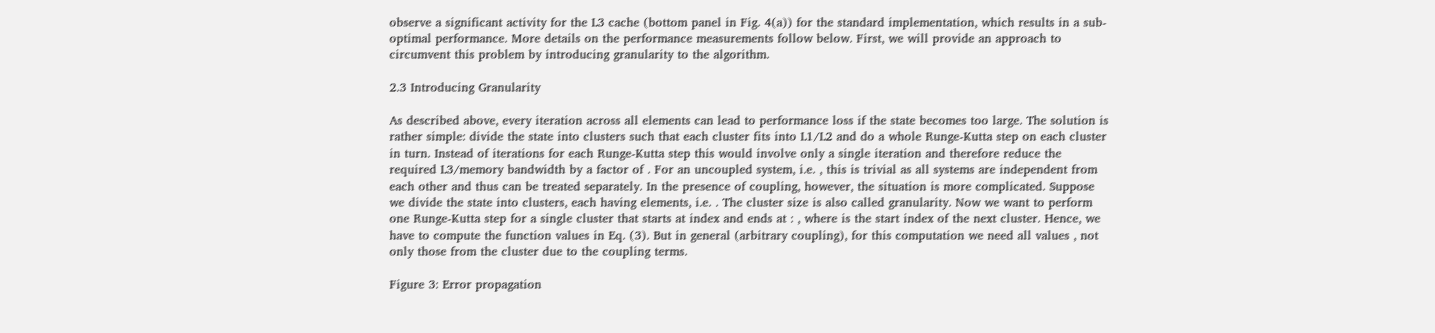observe a significant activity for the L3 cache (bottom panel in Fig. 4(a)) for the standard implementation, which results in a sub-optimal performance. More details on the performance measurements follow below. First, we will provide an approach to circumvent this problem by introducing granularity to the algorithm.

2.3 Introducing Granularity

As described above, every iteration across all elements can lead to performance loss if the state becomes too large. The solution is rather simple: divide the state into clusters such that each cluster fits into L1/L2 and do a whole Runge-Kutta step on each cluster in turn. Instead of iterations for each Runge-Kutta step this would involve only a single iteration and therefore reduce the required L3/memory bandwidth by a factor of . For an uncoupled system, i.e. , this is trivial as all systems are independent from each other and thus can be treated separately. In the presence of coupling, however, the situation is more complicated. Suppose we divide the state into clusters, each having elements, i.e. . The cluster size is also called granularity. Now we want to perform one Runge-Kutta step for a single cluster that starts at index and ends at : , where is the start index of the next cluster. Hence, we have to compute the function values in Eq. (3). But in general (arbitrary coupling), for this computation we need all values , not only those from the cluster due to the coupling terms.

Figure 3: Error propagation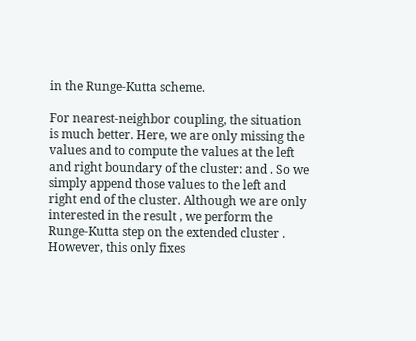in the Runge-Kutta scheme.

For nearest-neighbor coupling, the situation is much better. Here, we are only missing the values and to compute the values at the left and right boundary of the cluster: and . So we simply append those values to the left and right end of the cluster. Although we are only interested in the result , we perform the Runge-Kutta step on the extended cluster . However, this only fixes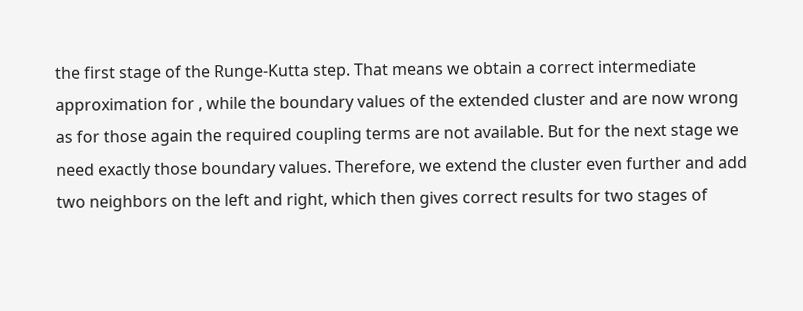the first stage of the Runge-Kutta step. That means we obtain a correct intermediate approximation for , while the boundary values of the extended cluster and are now wrong as for those again the required coupling terms are not available. But for the next stage we need exactly those boundary values. Therefore, we extend the cluster even further and add two neighbors on the left and right, which then gives correct results for two stages of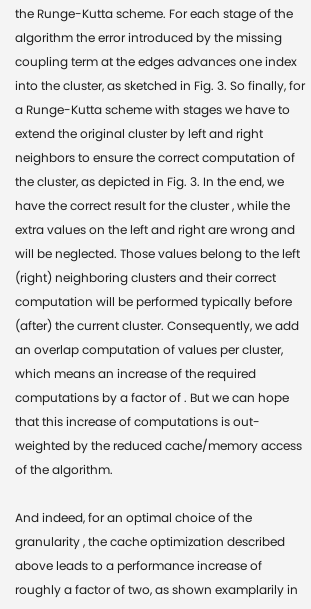the Runge-Kutta scheme. For each stage of the algorithm the error introduced by the missing coupling term at the edges advances one index into the cluster, as sketched in Fig. 3. So finally, for a Runge-Kutta scheme with stages we have to extend the original cluster by left and right neighbors to ensure the correct computation of the cluster, as depicted in Fig. 3. In the end, we have the correct result for the cluster , while the extra values on the left and right are wrong and will be neglected. Those values belong to the left (right) neighboring clusters and their correct computation will be performed typically before (after) the current cluster. Consequently, we add an overlap computation of values per cluster, which means an increase of the required computations by a factor of . But we can hope that this increase of computations is out-weighted by the reduced cache/memory access of the algorithm.

And indeed, for an optimal choice of the granularity , the cache optimization described above leads to a performance increase of roughly a factor of two, as shown examplarily in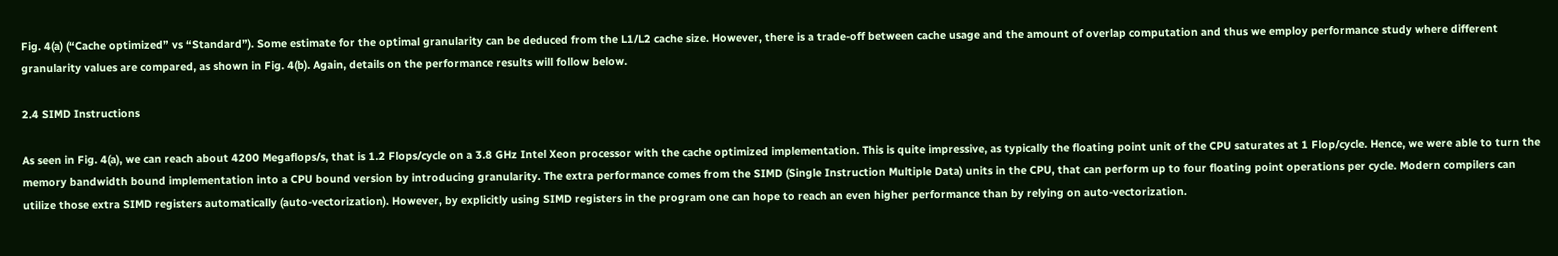Fig. 4(a) (“Cache optimized” vs “Standard”). Some estimate for the optimal granularity can be deduced from the L1/L2 cache size. However, there is a trade-off between cache usage and the amount of overlap computation and thus we employ performance study where different granularity values are compared, as shown in Fig. 4(b). Again, details on the performance results will follow below.

2.4 SIMD Instructions

As seen in Fig. 4(a), we can reach about 4200 Megaflops/s, that is 1.2 Flops/cycle on a 3.8 GHz Intel Xeon processor with the cache optimized implementation. This is quite impressive, as typically the floating point unit of the CPU saturates at 1 Flop/cycle. Hence, we were able to turn the memory bandwidth bound implementation into a CPU bound version by introducing granularity. The extra performance comes from the SIMD (Single Instruction Multiple Data) units in the CPU, that can perform up to four floating point operations per cycle. Modern compilers can utilize those extra SIMD registers automatically (auto-vectorization). However, by explicitly using SIMD registers in the program one can hope to reach an even higher performance than by relying on auto-vectorization.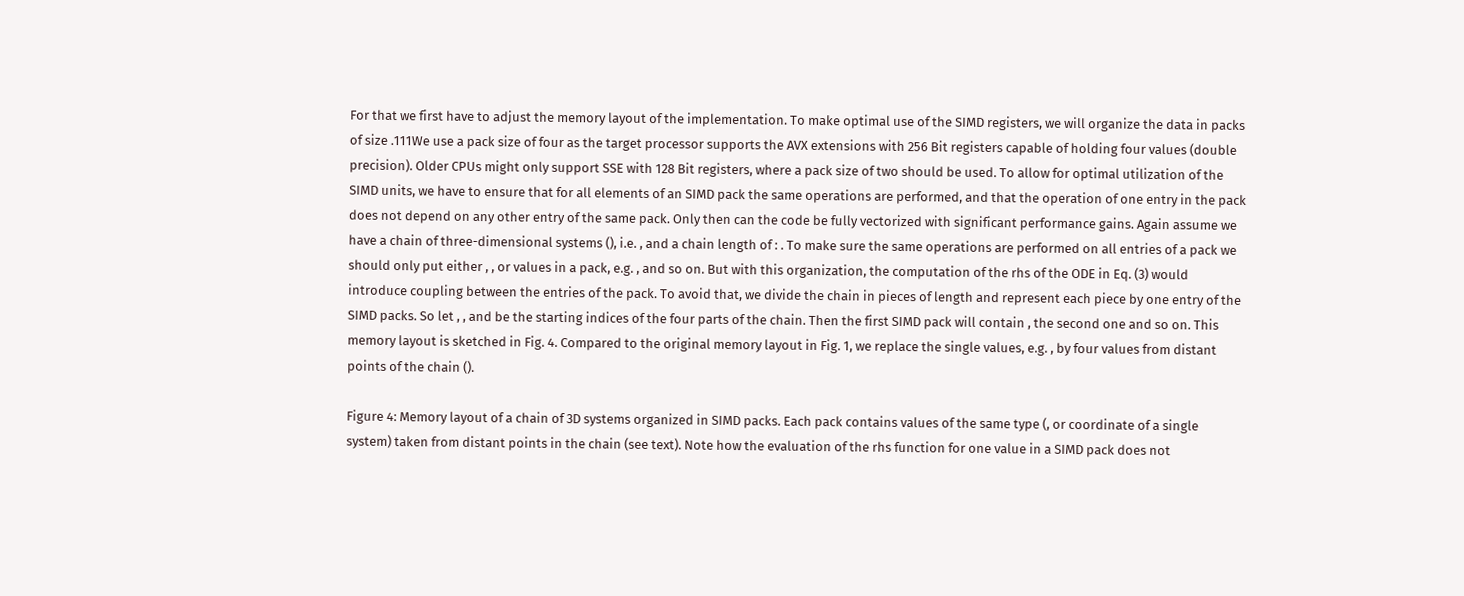For that we first have to adjust the memory layout of the implementation. To make optimal use of the SIMD registers, we will organize the data in packs of size .111We use a pack size of four as the target processor supports the AVX extensions with 256 Bit registers capable of holding four values (double precision). Older CPUs might only support SSE with 128 Bit registers, where a pack size of two should be used. To allow for optimal utilization of the SIMD units, we have to ensure that for all elements of an SIMD pack the same operations are performed, and that the operation of one entry in the pack does not depend on any other entry of the same pack. Only then can the code be fully vectorized with significant performance gains. Again assume we have a chain of three-dimensional systems (), i.e. , and a chain length of : . To make sure the same operations are performed on all entries of a pack we should only put either , , or values in a pack, e.g. , and so on. But with this organization, the computation of the rhs of the ODE in Eq. (3) would introduce coupling between the entries of the pack. To avoid that, we divide the chain in pieces of length and represent each piece by one entry of the SIMD packs. So let , , and be the starting indices of the four parts of the chain. Then the first SIMD pack will contain , the second one and so on. This memory layout is sketched in Fig. 4. Compared to the original memory layout in Fig. 1, we replace the single values, e.g. , by four values from distant points of the chain ().

Figure 4: Memory layout of a chain of 3D systems organized in SIMD packs. Each pack contains values of the same type (, or coordinate of a single system) taken from distant points in the chain (see text). Note how the evaluation of the rhs function for one value in a SIMD pack does not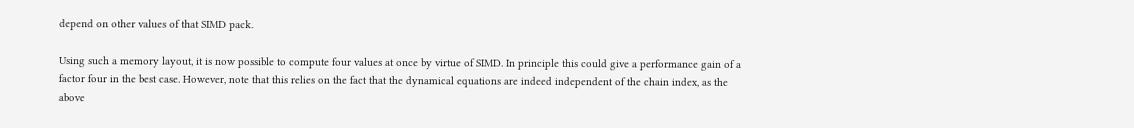depend on other values of that SIMD pack.

Using such a memory layout, it is now possible to compute four values at once by virtue of SIMD. In principle this could give a performance gain of a factor four in the best case. However, note that this relies on the fact that the dynamical equations are indeed independent of the chain index, as the above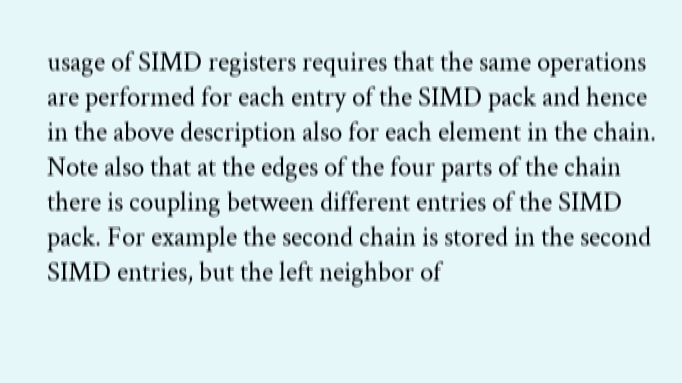usage of SIMD registers requires that the same operations are performed for each entry of the SIMD pack and hence in the above description also for each element in the chain. Note also that at the edges of the four parts of the chain there is coupling between different entries of the SIMD pack. For example the second chain is stored in the second SIMD entries, but the left neighbor of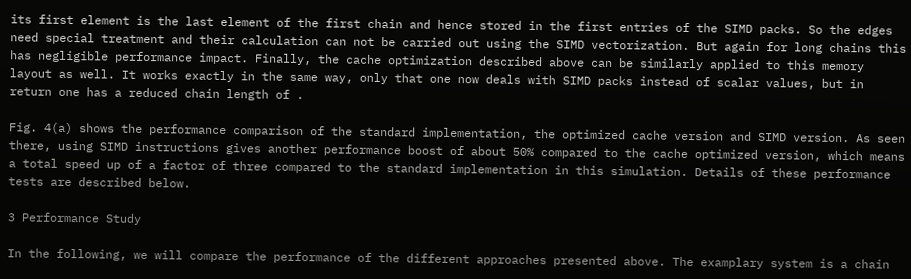its first element is the last element of the first chain and hence stored in the first entries of the SIMD packs. So the edges need special treatment and their calculation can not be carried out using the SIMD vectorization. But again for long chains this has negligible performance impact. Finally, the cache optimization described above can be similarly applied to this memory layout as well. It works exactly in the same way, only that one now deals with SIMD packs instead of scalar values, but in return one has a reduced chain length of .

Fig. 4(a) shows the performance comparison of the standard implementation, the optimized cache version and SIMD version. As seen there, using SIMD instructions gives another performance boost of about 50% compared to the cache optimized version, which means a total speed up of a factor of three compared to the standard implementation in this simulation. Details of these performance tests are described below.

3 Performance Study

In the following, we will compare the performance of the different approaches presented above. The examplary system is a chain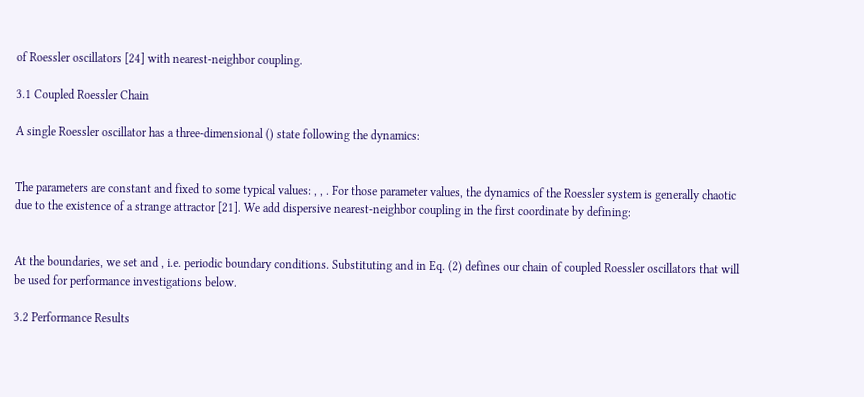of Roessler oscillators [24] with nearest-neighbor coupling.

3.1 Coupled Roessler Chain

A single Roessler oscillator has a three-dimensional () state following the dynamics:


The parameters are constant and fixed to some typical values: , , . For those parameter values, the dynamics of the Roessler system is generally chaotic due to the existence of a strange attractor [21]. We add dispersive nearest-neighbor coupling in the first coordinate by defining:


At the boundaries, we set and , i.e. periodic boundary conditions. Substituting and in Eq. (2) defines our chain of coupled Roessler oscillators that will be used for performance investigations below.

3.2 Performance Results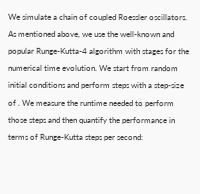We simulate a chain of coupled Roessler oscillators. As mentioned above, we use the well-known and popular Runge-Kutta-4 algorithm with stages for the numerical time evolution. We start from random initial conditions and perform steps with a step-size of . We measure the runtime needed to perform those steps and then quantify the performance in terms of Runge-Kutta steps per second: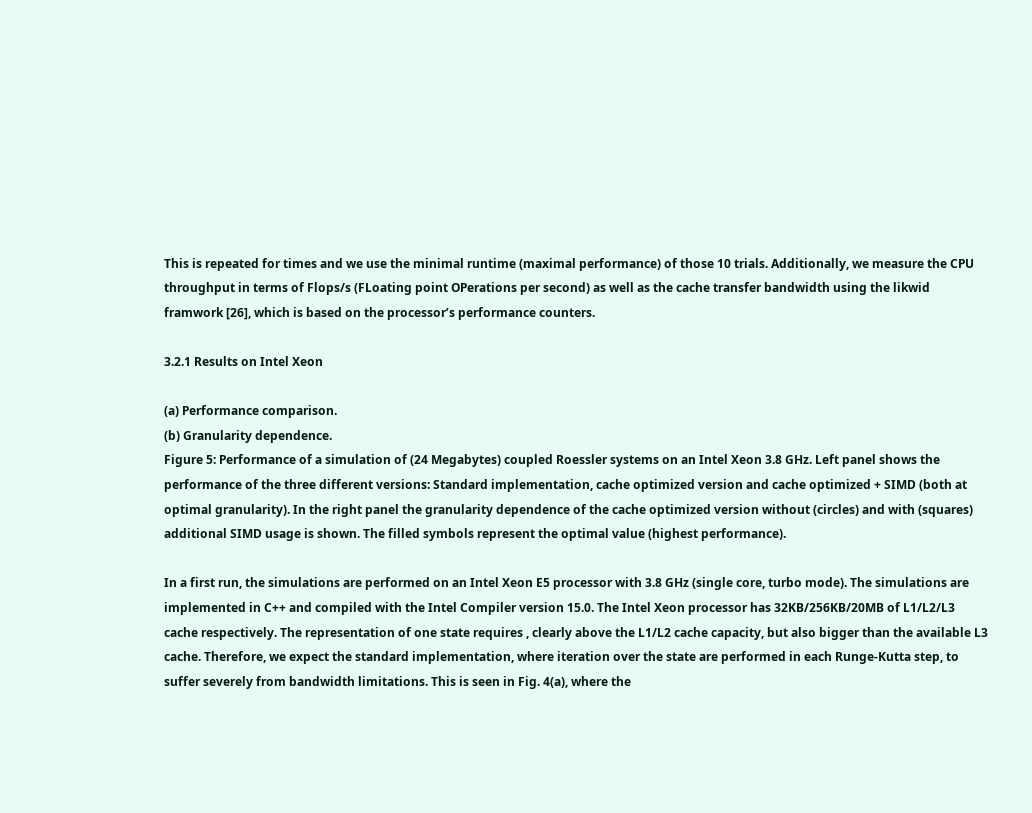This is repeated for times and we use the minimal runtime (maximal performance) of those 10 trials. Additionally, we measure the CPU throughput in terms of Flops/s (FLoating point OPerations per second) as well as the cache transfer bandwidth using the likwid framwork [26], which is based on the processor’s performance counters.

3.2.1 Results on Intel Xeon

(a) Performance comparison.
(b) Granularity dependence.
Figure 5: Performance of a simulation of (24 Megabytes) coupled Roessler systems on an Intel Xeon 3.8 GHz. Left panel shows the performance of the three different versions: Standard implementation, cache optimized version and cache optimized + SIMD (both at optimal granularity). In the right panel the granularity dependence of the cache optimized version without (circles) and with (squares) additional SIMD usage is shown. The filled symbols represent the optimal value (highest performance).

In a first run, the simulations are performed on an Intel Xeon E5 processor with 3.8 GHz (single core, turbo mode). The simulations are implemented in C++ and compiled with the Intel Compiler version 15.0. The Intel Xeon processor has 32KB/256KB/20MB of L1/L2/L3 cache respectively. The representation of one state requires , clearly above the L1/L2 cache capacity, but also bigger than the available L3 cache. Therefore, we expect the standard implementation, where iteration over the state are performed in each Runge-Kutta step, to suffer severely from bandwidth limitations. This is seen in Fig. 4(a), where the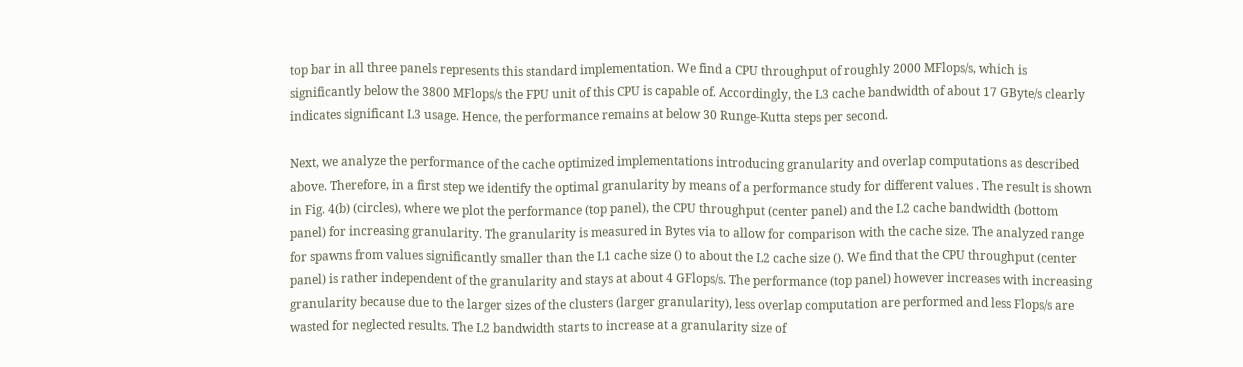top bar in all three panels represents this standard implementation. We find a CPU throughput of roughly 2000 MFlops/s, which is significantly below the 3800 MFlops/s the FPU unit of this CPU is capable of. Accordingly, the L3 cache bandwidth of about 17 GByte/s clearly indicates significant L3 usage. Hence, the performance remains at below 30 Runge-Kutta steps per second.

Next, we analyze the performance of the cache optimized implementations introducing granularity and overlap computations as described above. Therefore, in a first step we identify the optimal granularity by means of a performance study for different values . The result is shown in Fig. 4(b) (circles), where we plot the performance (top panel), the CPU throughput (center panel) and the L2 cache bandwidth (bottom panel) for increasing granularity. The granularity is measured in Bytes via to allow for comparison with the cache size. The analyzed range for spawns from values significantly smaller than the L1 cache size () to about the L2 cache size (). We find that the CPU throughput (center panel) is rather independent of the granularity and stays at about 4 GFlops/s. The performance (top panel) however increases with increasing granularity because due to the larger sizes of the clusters (larger granularity), less overlap computation are performed and less Flops/s are wasted for neglected results. The L2 bandwidth starts to increase at a granularity size of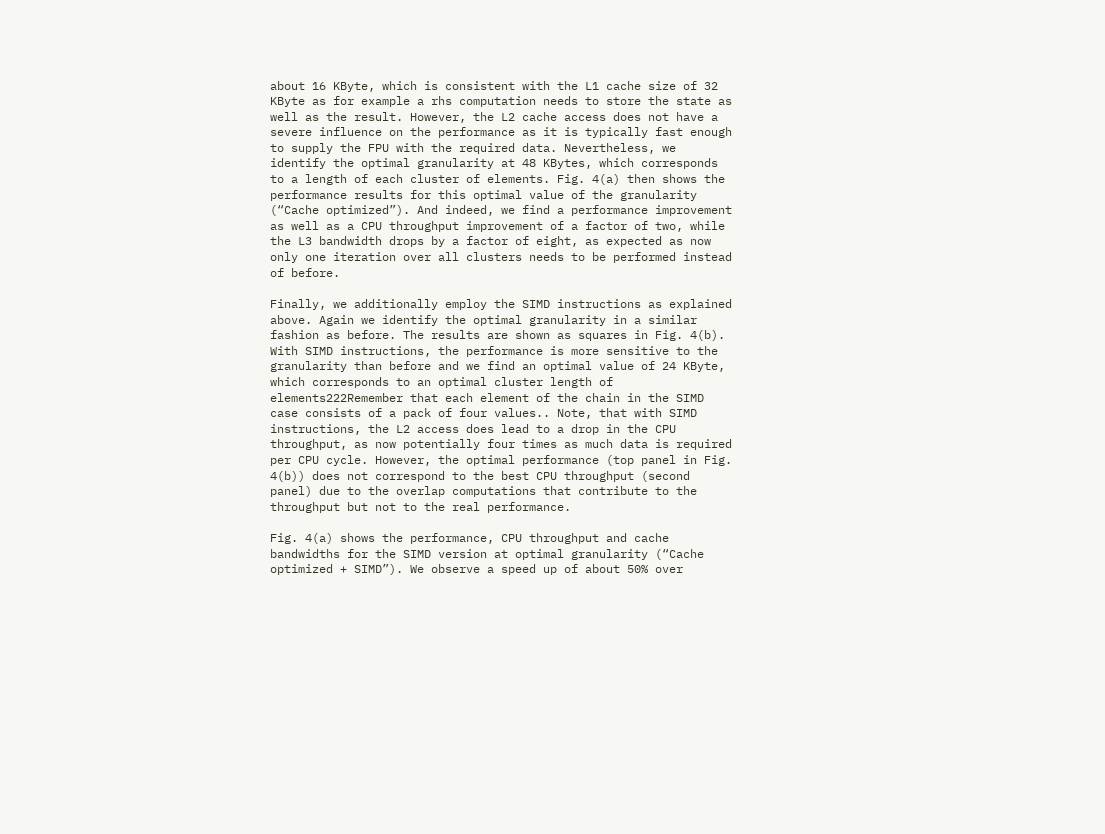about 16 KByte, which is consistent with the L1 cache size of 32 KByte as for example a rhs computation needs to store the state as well as the result. However, the L2 cache access does not have a severe influence on the performance as it is typically fast enough to supply the FPU with the required data. Nevertheless, we identify the optimal granularity at 48 KBytes, which corresponds to a length of each cluster of elements. Fig. 4(a) then shows the performance results for this optimal value of the granularity (“Cache optimized”). And indeed, we find a performance improvement as well as a CPU throughput improvement of a factor of two, while the L3 bandwidth drops by a factor of eight, as expected as now only one iteration over all clusters needs to be performed instead of before.

Finally, we additionally employ the SIMD instructions as explained above. Again we identify the optimal granularity in a similar fashion as before. The results are shown as squares in Fig. 4(b). With SIMD instructions, the performance is more sensitive to the granularity than before and we find an optimal value of 24 KByte, which corresponds to an optimal cluster length of elements222Remember that each element of the chain in the SIMD case consists of a pack of four values.. Note, that with SIMD instructions, the L2 access does lead to a drop in the CPU throughput, as now potentially four times as much data is required per CPU cycle. However, the optimal performance (top panel in Fig. 4(b)) does not correspond to the best CPU throughput (second panel) due to the overlap computations that contribute to the throughput but not to the real performance.

Fig. 4(a) shows the performance, CPU throughput and cache bandwidths for the SIMD version at optimal granularity (“Cache optimized + SIMD”). We observe a speed up of about 50% over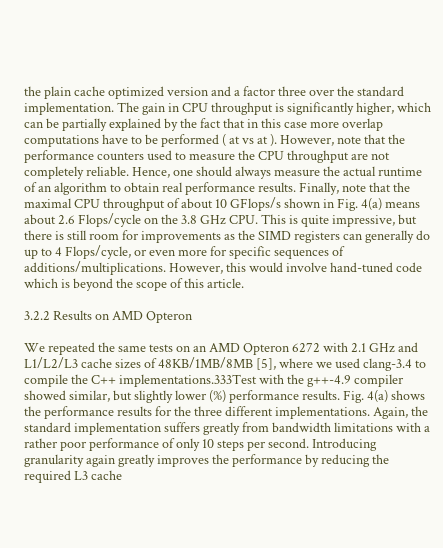the plain cache optimized version and a factor three over the standard implementation. The gain in CPU throughput is significantly higher, which can be partially explained by the fact that in this case more overlap computations have to be performed ( at vs at ). However, note that the performance counters used to measure the CPU throughput are not completely reliable. Hence, one should always measure the actual runtime of an algorithm to obtain real performance results. Finally, note that the maximal CPU throughput of about 10 GFlops/s shown in Fig. 4(a) means about 2.6 Flops/cycle on the 3.8 GHz CPU. This is quite impressive, but there is still room for improvements as the SIMD registers can generally do up to 4 Flops/cycle, or even more for specific sequences of additions/multiplications. However, this would involve hand-tuned code which is beyond the scope of this article.

3.2.2 Results on AMD Opteron

We repeated the same tests on an AMD Opteron 6272 with 2.1 GHz and L1/L2/L3 cache sizes of 48KB/1MB/8MB [5], where we used clang-3.4 to compile the C++ implementations.333Test with the g++-4.9 compiler showed similar, but slightly lower (%) performance results. Fig. 4(a) shows the performance results for the three different implementations. Again, the standard implementation suffers greatly from bandwidth limitations with a rather poor performance of only 10 steps per second. Introducing granularity again greatly improves the performance by reducing the required L3 cache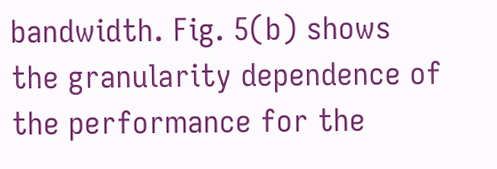bandwidth. Fig. 5(b) shows the granularity dependence of the performance for the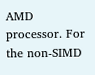AMD processor. For the non-SIMD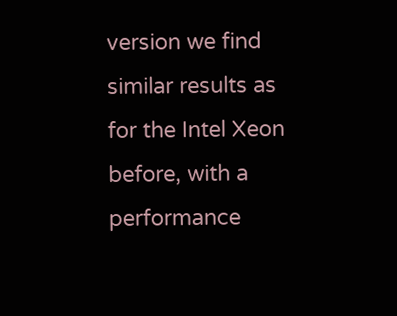version we find similar results as for the Intel Xeon before, with a performance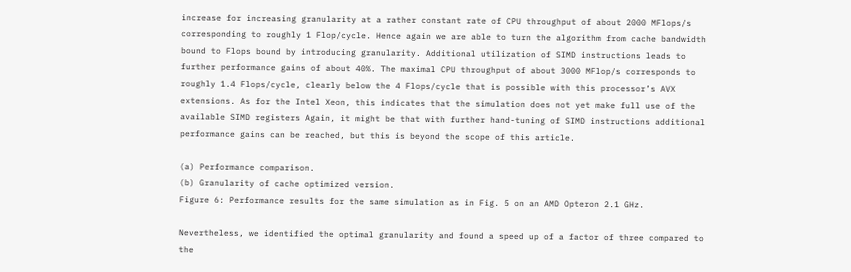increase for increasing granularity at a rather constant rate of CPU throughput of about 2000 MFlops/s corresponding to roughly 1 Flop/cycle. Hence again we are able to turn the algorithm from cache bandwidth bound to Flops bound by introducing granularity. Additional utilization of SIMD instructions leads to further performance gains of about 40%. The maximal CPU throughput of about 3000 MFlop/s corresponds to roughly 1.4 Flops/cycle, clearly below the 4 Flops/cycle that is possible with this processor’s AVX extensions. As for the Intel Xeon, this indicates that the simulation does not yet make full use of the available SIMD registers Again, it might be that with further hand-tuning of SIMD instructions additional performance gains can be reached, but this is beyond the scope of this article.

(a) Performance comparison.
(b) Granularity of cache optimized version.
Figure 6: Performance results for the same simulation as in Fig. 5 on an AMD Opteron 2.1 GHz.

Nevertheless, we identified the optimal granularity and found a speed up of a factor of three compared to the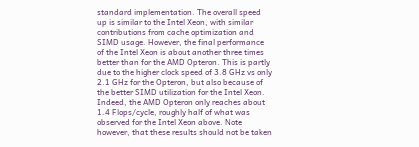standard implementation. The overall speed up is similar to the Intel Xeon, with similar contributions from cache optimization and SIMD usage. However, the final performance of the Intel Xeon is about another three times better than for the AMD Opteron. This is partly due to the higher clock speed of 3.8 GHz vs only 2.1 GHz for the Opteron, but also because of the better SIMD utilization for the Intel Xeon. Indeed, the AMD Opteron only reaches about 1.4 Flops/cycle, roughly half of what was observed for the Intel Xeon above. Note however, that these results should not be taken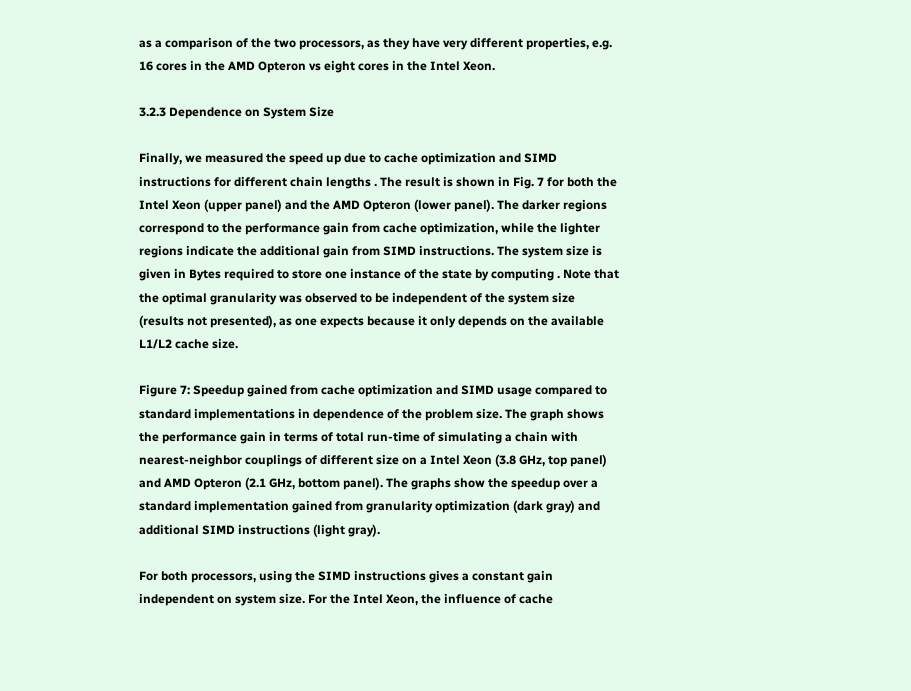as a comparison of the two processors, as they have very different properties, e.g. 16 cores in the AMD Opteron vs eight cores in the Intel Xeon.

3.2.3 Dependence on System Size

Finally, we measured the speed up due to cache optimization and SIMD instructions for different chain lengths . The result is shown in Fig. 7 for both the Intel Xeon (upper panel) and the AMD Opteron (lower panel). The darker regions correspond to the performance gain from cache optimization, while the lighter regions indicate the additional gain from SIMD instructions. The system size is given in Bytes required to store one instance of the state by computing . Note that the optimal granularity was observed to be independent of the system size (results not presented), as one expects because it only depends on the available L1/L2 cache size.

Figure 7: Speedup gained from cache optimization and SIMD usage compared to standard implementations in dependence of the problem size. The graph shows the performance gain in terms of total run-time of simulating a chain with nearest-neighbor couplings of different size on a Intel Xeon (3.8 GHz, top panel) and AMD Opteron (2.1 GHz, bottom panel). The graphs show the speedup over a standard implementation gained from granularity optimization (dark gray) and additional SIMD instructions (light gray).

For both processors, using the SIMD instructions gives a constant gain independent on system size. For the Intel Xeon, the influence of cache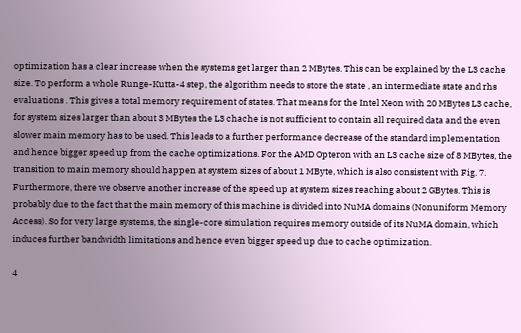optimization has a clear increase when the systems get larger than 2 MBytes. This can be explained by the L3 cache size. To perform a whole Runge-Kutta-4 step, the algorithm needs to store the state , an intermediate state and rhs evaluations . This gives a total memory requirement of states. That means for the Intel Xeon with 20 MBytes L3 cache, for system sizes larger than about 3 MBytes the L3 chache is not sufficient to contain all required data and the even slower main memory has to be used. This leads to a further performance decrease of the standard implementation and hence bigger speed up from the cache optimizations. For the AMD Opteron with an L3 cache size of 8 MBytes, the transition to main memory should happen at system sizes of about 1 MByte, which is also consistent with Fig. 7. Furthermore, there we observe another increase of the speed up at system sizes reaching about 2 GBytes. This is probably due to the fact that the main memory of this machine is divided into NuMA domains (Nonuniform Memory Access). So for very large systems, the single-core simulation requires memory outside of its NuMA domain, which induces further bandwidth limitations and hence even bigger speed up due to cache optimization.

4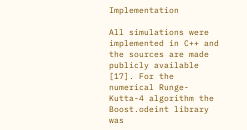Implementation

All simulations were implemented in C++ and the sources are made publicly available [17]. For the numerical Runge-Kutta-4 algorithm the Boost.odeint library was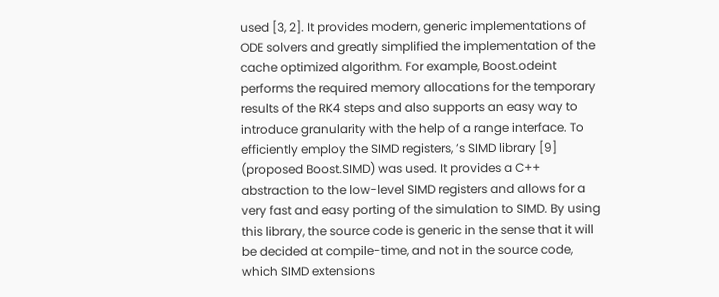used [3, 2]. It provides modern, generic implementations of ODE solvers and greatly simplified the implementation of the cache optimized algorithm. For example, Boost.odeint performs the required memory allocations for the temporary results of the RK4 steps and also supports an easy way to introduce granularity with the help of a range interface. To efficiently employ the SIMD registers, ’s SIMD library [9] (proposed Boost.SIMD) was used. It provides a C++ abstraction to the low-level SIMD registers and allows for a very fast and easy porting of the simulation to SIMD. By using this library, the source code is generic in the sense that it will be decided at compile-time, and not in the source code, which SIMD extensions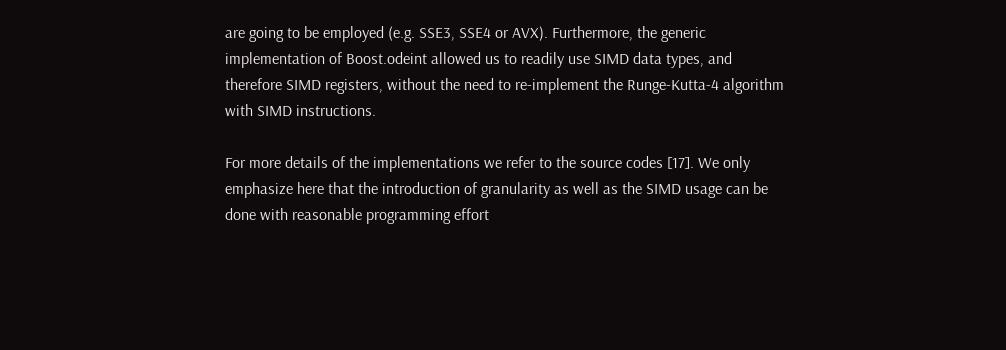are going to be employed (e.g. SSE3, SSE4 or AVX). Furthermore, the generic implementation of Boost.odeint allowed us to readily use SIMD data types, and therefore SIMD registers, without the need to re-implement the Runge-Kutta-4 algorithm with SIMD instructions.

For more details of the implementations we refer to the source codes [17]. We only emphasize here that the introduction of granularity as well as the SIMD usage can be done with reasonable programming effort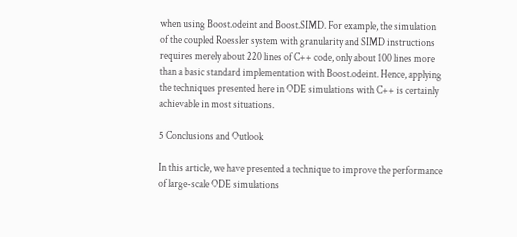when using Boost.odeint and Boost.SIMD. For example, the simulation of the coupled Roessler system with granularity and SIMD instructions requires merely about 220 lines of C++ code, only about 100 lines more than a basic standard implementation with Boost.odeint. Hence, applying the techniques presented here in ODE simulations with C++ is certainly achievable in most situations.

5 Conclusions and Outlook

In this article, we have presented a technique to improve the performance of large-scale ODE simulations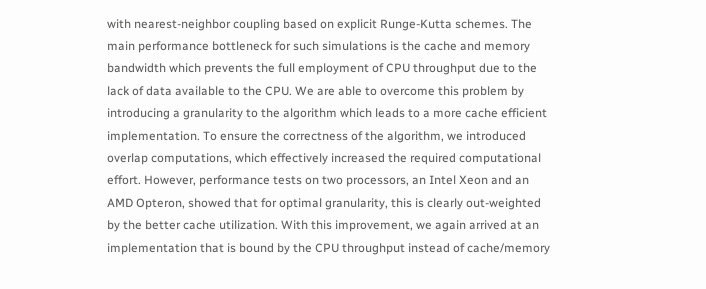with nearest-neighbor coupling based on explicit Runge-Kutta schemes. The main performance bottleneck for such simulations is the cache and memory bandwidth which prevents the full employment of CPU throughput due to the lack of data available to the CPU. We are able to overcome this problem by introducing a granularity to the algorithm which leads to a more cache efficient implementation. To ensure the correctness of the algorithm, we introduced overlap computations, which effectively increased the required computational effort. However, performance tests on two processors, an Intel Xeon and an AMD Opteron, showed that for optimal granularity, this is clearly out-weighted by the better cache utilization. With this improvement, we again arrived at an implementation that is bound by the CPU throughput instead of cache/memory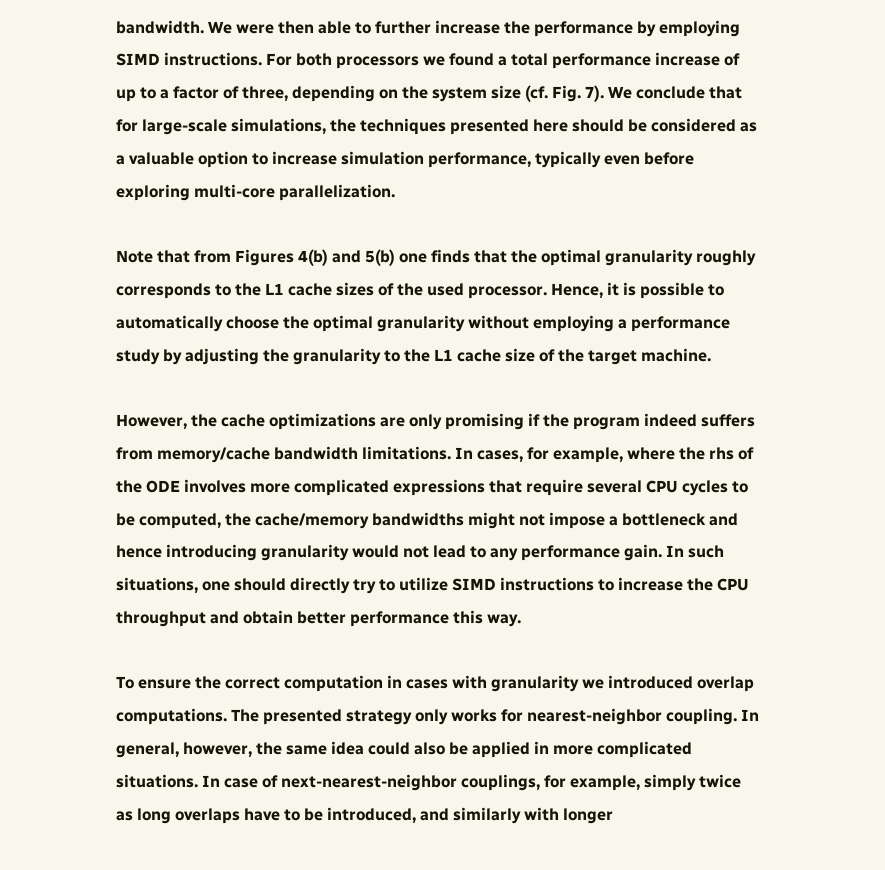bandwidth. We were then able to further increase the performance by employing SIMD instructions. For both processors we found a total performance increase of up to a factor of three, depending on the system size (cf. Fig. 7). We conclude that for large-scale simulations, the techniques presented here should be considered as a valuable option to increase simulation performance, typically even before exploring multi-core parallelization.

Note that from Figures 4(b) and 5(b) one finds that the optimal granularity roughly corresponds to the L1 cache sizes of the used processor. Hence, it is possible to automatically choose the optimal granularity without employing a performance study by adjusting the granularity to the L1 cache size of the target machine.

However, the cache optimizations are only promising if the program indeed suffers from memory/cache bandwidth limitations. In cases, for example, where the rhs of the ODE involves more complicated expressions that require several CPU cycles to be computed, the cache/memory bandwidths might not impose a bottleneck and hence introducing granularity would not lead to any performance gain. In such situations, one should directly try to utilize SIMD instructions to increase the CPU throughput and obtain better performance this way.

To ensure the correct computation in cases with granularity we introduced overlap computations. The presented strategy only works for nearest-neighbor coupling. In general, however, the same idea could also be applied in more complicated situations. In case of next-nearest-neighbor couplings, for example, simply twice as long overlaps have to be introduced, and similarly with longer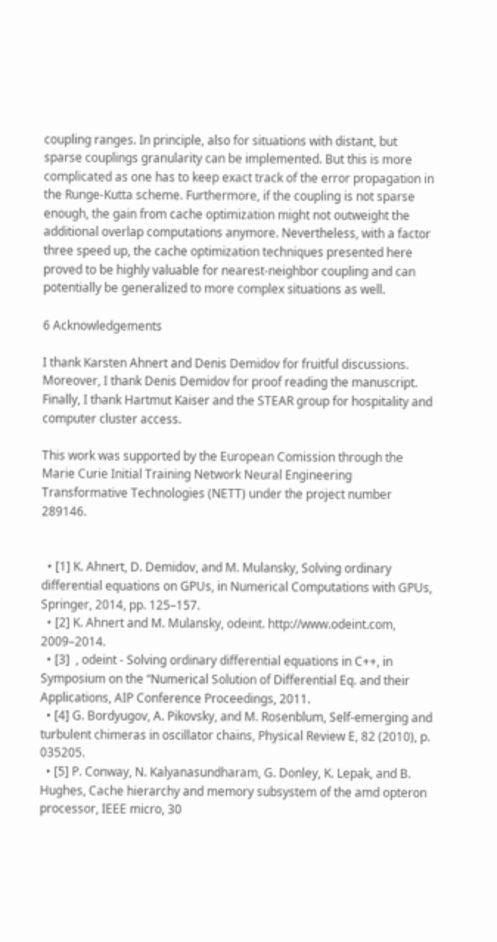coupling ranges. In principle, also for situations with distant, but sparse couplings granularity can be implemented. But this is more complicated as one has to keep exact track of the error propagation in the Runge-Kutta scheme. Furthermore, if the coupling is not sparse enough, the gain from cache optimization might not outweight the additional overlap computations anymore. Nevertheless, with a factor three speed up, the cache optimization techniques presented here proved to be highly valuable for nearest-neighbor coupling and can potentially be generalized to more complex situations as well.

6 Acknowledgements

I thank Karsten Ahnert and Denis Demidov for fruitful discussions. Moreover, I thank Denis Demidov for proof reading the manuscript. Finally, I thank Hartmut Kaiser and the STEAR group for hospitality and computer cluster access.

This work was supported by the European Comission through the Marie Curie Initial Training Network Neural Engineering Transformative Technologies (NETT) under the project number 289146.


  • [1] K. Ahnert, D. Demidov, and M. Mulansky, Solving ordinary differential equations on GPUs, in Numerical Computations with GPUs, Springer, 2014, pp. 125–157.
  • [2] K. Ahnert and M. Mulansky, odeint. http://www.odeint.com, 2009–2014.
  • [3]  , odeint - Solving ordinary differential equations in C++, in Symposium on the “Numerical Solution of Differential Eq. and their Applications, AIP Conference Proceedings, 2011.
  • [4] G. Bordyugov, A. Pikovsky, and M. Rosenblum, Self-emerging and turbulent chimeras in oscillator chains, Physical Review E, 82 (2010), p. 035205.
  • [5] P. Conway, N. Kalyanasundharam, G. Donley, K. Lepak, and B. Hughes, Cache hierarchy and memory subsystem of the amd opteron processor, IEEE micro, 30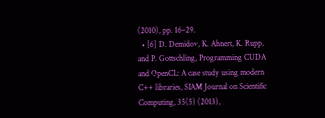(2010), pp. 16–29.
  • [6] D. Demidov, K. Ahnert, K. Rupp, and P. Gottschling, Programming CUDA and OpenCL: A case study using modern C++ libraries, SIAM Journal on Scientific Computing, 35(5) (2013),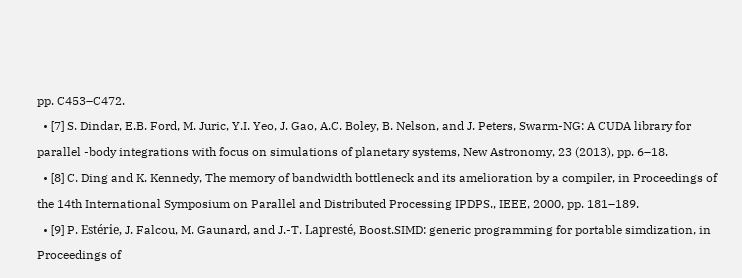pp. C453–C472.
  • [7] S. Dindar, E.B. Ford, M. Juric, Y.I. Yeo, J. Gao, A.C. Boley, B. Nelson, and J. Peters, Swarm-NG: A CUDA library for parallel -body integrations with focus on simulations of planetary systems, New Astronomy, 23 (2013), pp. 6–18.
  • [8] C. Ding and K. Kennedy, The memory of bandwidth bottleneck and its amelioration by a compiler, in Proceedings of the 14th International Symposium on Parallel and Distributed Processing IPDPS., IEEE, 2000, pp. 181–189.
  • [9] P. Estérie, J. Falcou, M. Gaunard, and J.-T. Lapresté, Boost.SIMD: generic programming for portable simdization, in Proceedings of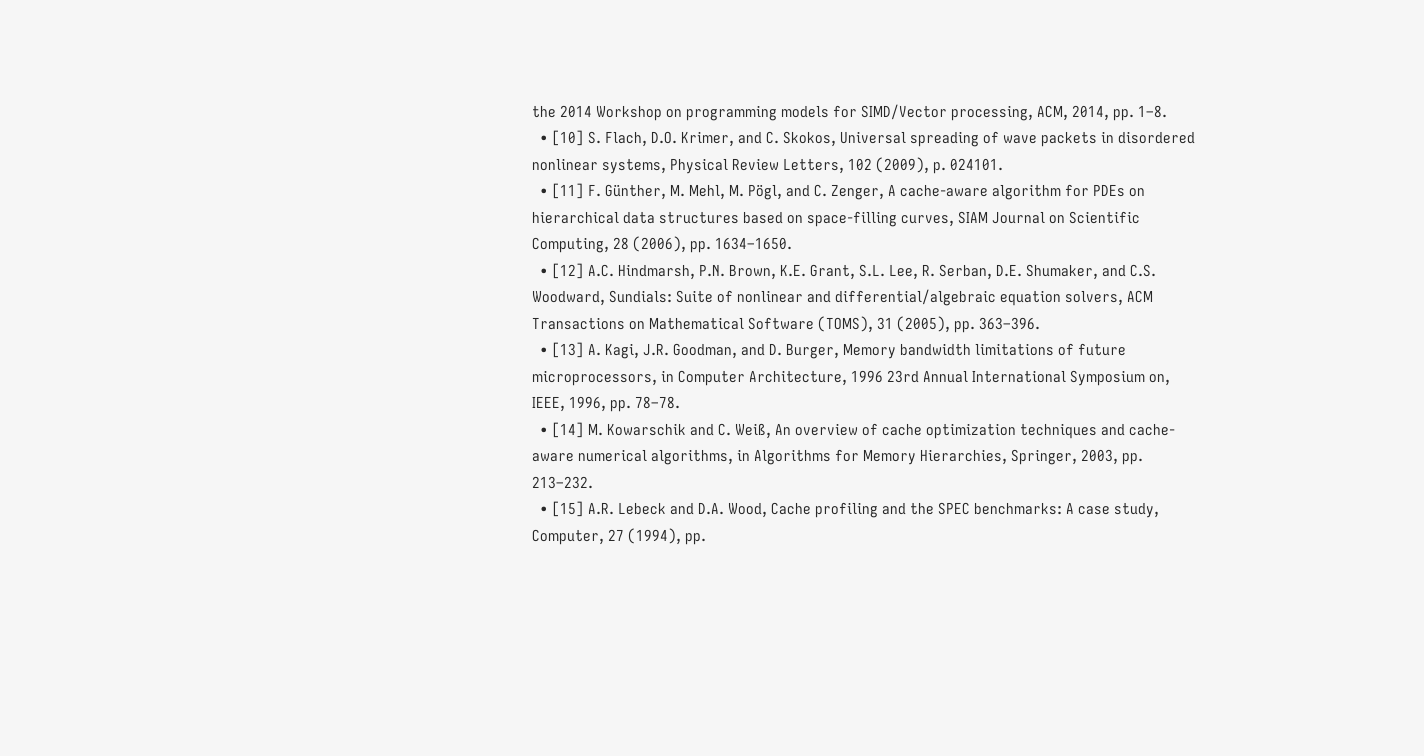the 2014 Workshop on programming models for SIMD/Vector processing, ACM, 2014, pp. 1–8.
  • [10] S. Flach, D.O. Krimer, and C. Skokos, Universal spreading of wave packets in disordered nonlinear systems, Physical Review Letters, 102 (2009), p. 024101.
  • [11] F. Günther, M. Mehl, M. Pögl, and C. Zenger, A cache-aware algorithm for PDEs on hierarchical data structures based on space-filling curves, SIAM Journal on Scientific Computing, 28 (2006), pp. 1634–1650.
  • [12] A.C. Hindmarsh, P.N. Brown, K.E. Grant, S.L. Lee, R. Serban, D.E. Shumaker, and C.S. Woodward, Sundials: Suite of nonlinear and differential/algebraic equation solvers, ACM Transactions on Mathematical Software (TOMS), 31 (2005), pp. 363–396.
  • [13] A. Kagi, J.R. Goodman, and D. Burger, Memory bandwidth limitations of future microprocessors, in Computer Architecture, 1996 23rd Annual International Symposium on, IEEE, 1996, pp. 78–78.
  • [14] M. Kowarschik and C. Weiß, An overview of cache optimization techniques and cache-aware numerical algorithms, in Algorithms for Memory Hierarchies, Springer, 2003, pp. 213–232.
  • [15] A.R. Lebeck and D.A. Wood, Cache profiling and the SPEC benchmarks: A case study, Computer, 27 (1994), pp.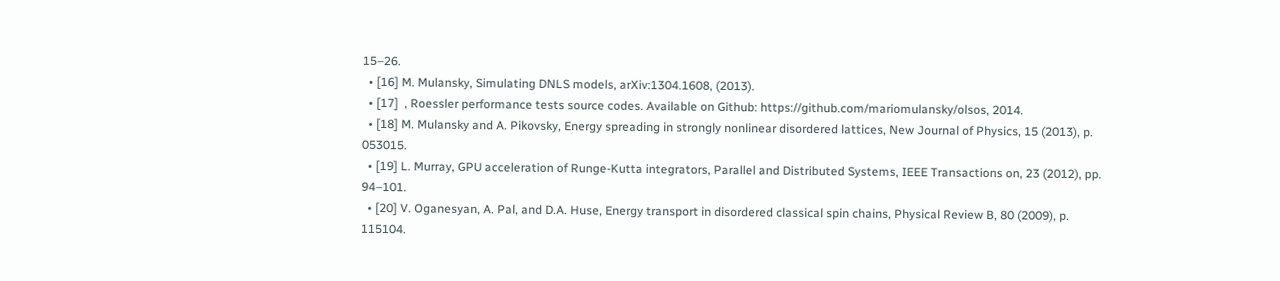15–26.
  • [16] M. Mulansky, Simulating DNLS models, arXiv:1304.1608, (2013).
  • [17]  , Roessler performance tests source codes. Available on Github: https://github.com/mariomulansky/olsos, 2014.
  • [18] M. Mulansky and A. Pikovsky, Energy spreading in strongly nonlinear disordered lattices, New Journal of Physics, 15 (2013), p. 053015.
  • [19] L. Murray, GPU acceleration of Runge-Kutta integrators, Parallel and Distributed Systems, IEEE Transactions on, 23 (2012), pp. 94–101.
  • [20] V. Oganesyan, A. Pal, and D.A. Huse, Energy transport in disordered classical spin chains, Physical Review B, 80 (2009), p. 115104.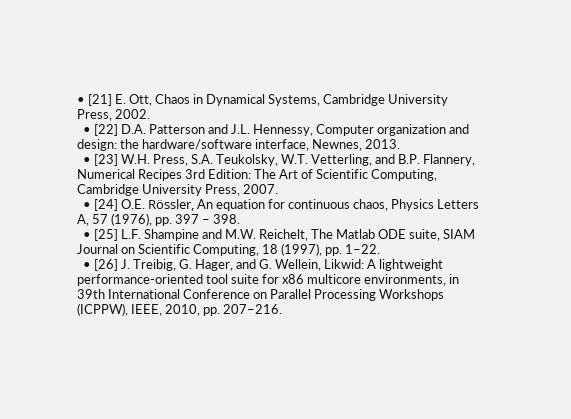• [21] E. Ott, Chaos in Dynamical Systems, Cambridge University Press, 2002.
  • [22] D.A. Patterson and J.L. Hennessy, Computer organization and design: the hardware/software interface, Newnes, 2013.
  • [23] W.H. Press, S.A. Teukolsky, W.T. Vetterling, and B.P. Flannery, Numerical Recipes 3rd Edition: The Art of Scientific Computing, Cambridge University Press, 2007.
  • [24] O.E. Rössler, An equation for continuous chaos, Physics Letters A, 57 (1976), pp. 397 – 398.
  • [25] L.F. Shampine and M.W. Reichelt, The Matlab ODE suite, SIAM Journal on Scientific Computing, 18 (1997), pp. 1–22.
  • [26] J. Treibig, G. Hager, and G. Wellein, Likwid: A lightweight performance-oriented tool suite for x86 multicore environments, in 39th International Conference on Parallel Processing Workshops (ICPPW), IEEE, 2010, pp. 207–216.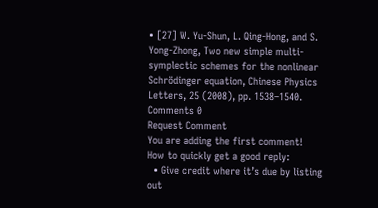• [27] W. Yu-Shun, L. Qing-Hong, and S. Yong-Zhong, Two new simple multi-symplectic schemes for the nonlinear Schrödinger equation, Chinese Physics Letters, 25 (2008), pp. 1538–1540.
Comments 0
Request Comment
You are adding the first comment!
How to quickly get a good reply:
  • Give credit where it’s due by listing out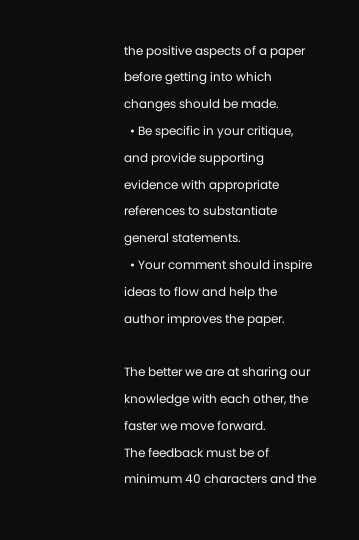the positive aspects of a paper before getting into which changes should be made.
  • Be specific in your critique, and provide supporting evidence with appropriate references to substantiate general statements.
  • Your comment should inspire ideas to flow and help the author improves the paper.

The better we are at sharing our knowledge with each other, the faster we move forward.
The feedback must be of minimum 40 characters and the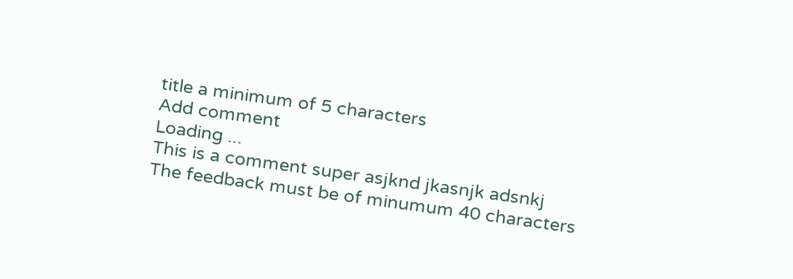title a minimum of 5 characters
Add comment
Loading ...
This is a comment super asjknd jkasnjk adsnkj
The feedback must be of minumum 40 characters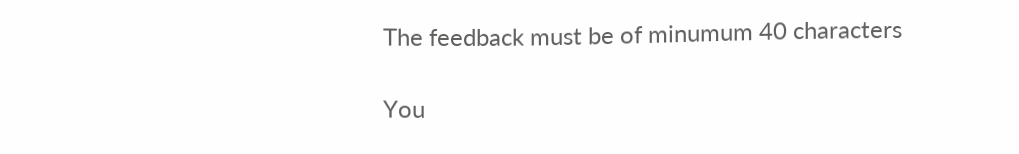The feedback must be of minumum 40 characters

You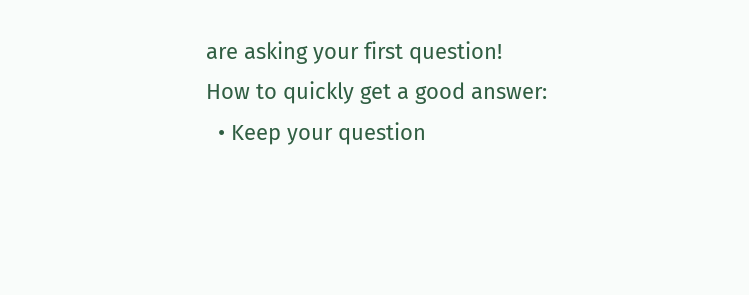are asking your first question!
How to quickly get a good answer:
  • Keep your question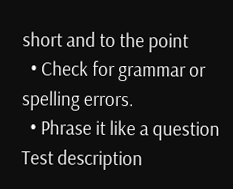short and to the point
  • Check for grammar or spelling errors.
  • Phrase it like a question
Test description